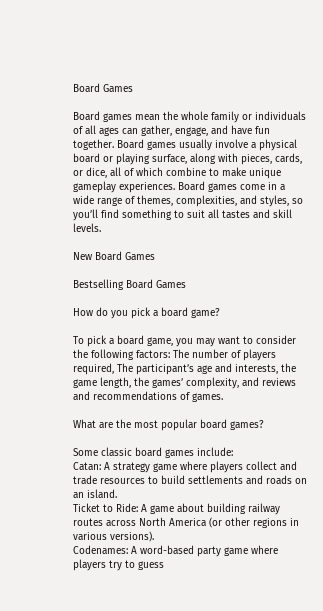Board Games

Board games mean the whole family or individuals of all ages can gather, engage, and have fun together. Board games usually involve a physical board or playing surface, along with pieces, cards, or dice, all of which combine to make unique gameplay experiences. Board games come in a wide range of themes, complexities, and styles, so you’ll find something to suit all tastes and skill levels.

New Board Games

Bestselling Board Games

How do you pick a board game?

To pick a board game, you may want to consider the following factors: The number of players required, The participant’s age and interests, the game length, the games’ complexity, and reviews and recommendations of games.

What are the most popular board games?

Some classic board games include:
Catan: A strategy game where players collect and trade resources to build settlements and roads on an island.
Ticket to Ride: A game about building railway routes across North America (or other regions in various versions).
Codenames: A word-based party game where players try to guess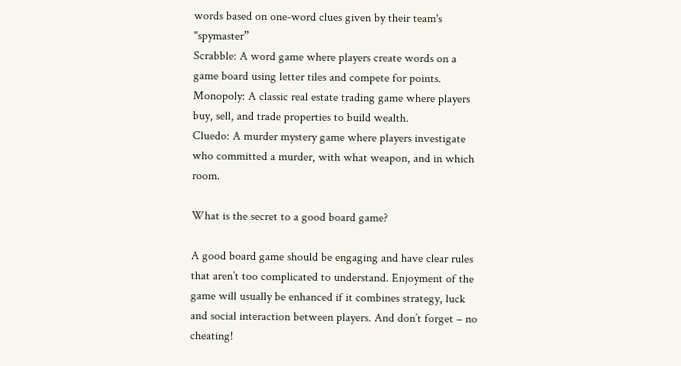words based on one-word clues given by their team's "spymaster”
Scrabble: A word game where players create words on a game board using letter tiles and compete for points.
Monopoly: A classic real estate trading game where players buy, sell, and trade properties to build wealth.
Cluedo: A murder mystery game where players investigate who committed a murder, with what weapon, and in which room.

What is the secret to a good board game?

A good board game should be engaging and have clear rules that aren’t too complicated to understand. Enjoyment of the game will usually be enhanced if it combines strategy, luck and social interaction between players. And don’t forget – no cheating!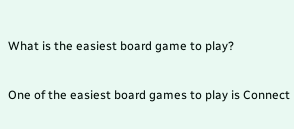What is the easiest board game to play?

One of the easiest board games to play is Connect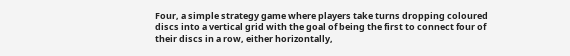Four, a simple strategy game where players take turns dropping coloured discs into a vertical grid with the goal of being the first to connect four of their discs in a row, either horizontally,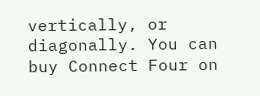vertically, or diagonally. You can buy Connect Four on